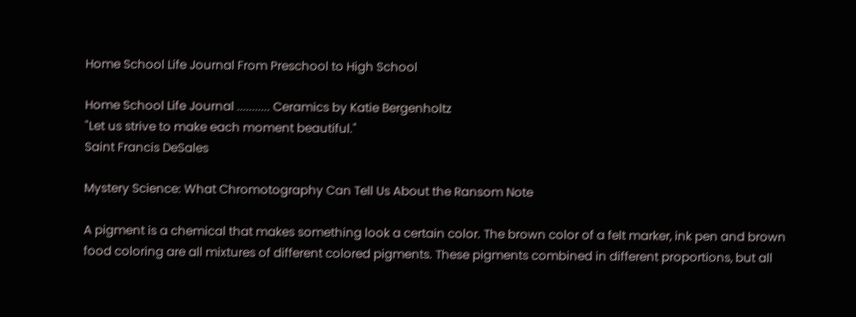Home School Life Journal From Preschool to High School

Home School Life Journal ........... Ceramics by Katie Bergenholtz
"Let us strive to make each moment beautiful."
Saint Francis DeSales

Mystery Science: What Chromotography Can Tell Us About the Ransom Note

A pigment is a chemical that makes something look a certain color. The brown color of a felt marker, ink pen and brown food coloring are all mixtures of different colored pigments. These pigments combined in different proportions, but all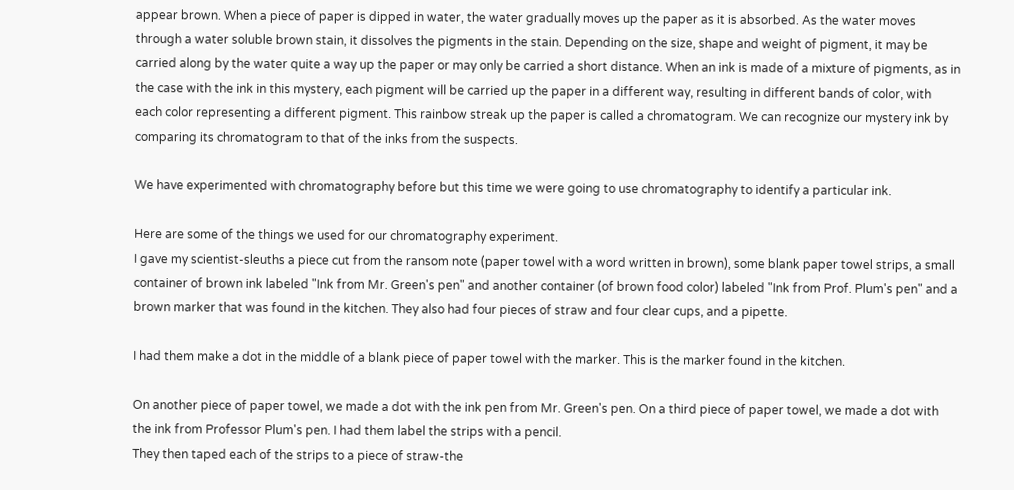appear brown. When a piece of paper is dipped in water, the water gradually moves up the paper as it is absorbed. As the water moves through a water soluble brown stain, it dissolves the pigments in the stain. Depending on the size, shape and weight of pigment, it may be carried along by the water quite a way up the paper or may only be carried a short distance. When an ink is made of a mixture of pigments, as in the case with the ink in this mystery, each pigment will be carried up the paper in a different way, resulting in different bands of color, with each color representing a different pigment. This rainbow streak up the paper is called a chromatogram. We can recognize our mystery ink by comparing its chromatogram to that of the inks from the suspects.

We have experimented with chromatography before but this time we were going to use chromatography to identify a particular ink.

Here are some of the things we used for our chromatography experiment.
I gave my scientist-sleuths a piece cut from the ransom note (paper towel with a word written in brown), some blank paper towel strips, a small container of brown ink labeled "Ink from Mr. Green's pen" and another container (of brown food color) labeled "Ink from Prof. Plum's pen" and a brown marker that was found in the kitchen. They also had four pieces of straw and four clear cups, and a pipette.

I had them make a dot in the middle of a blank piece of paper towel with the marker. This is the marker found in the kitchen.

On another piece of paper towel, we made a dot with the ink pen from Mr. Green's pen. On a third piece of paper towel, we made a dot with the ink from Professor Plum's pen. I had them label the strips with a pencil.
They then taped each of the strips to a piece of straw-the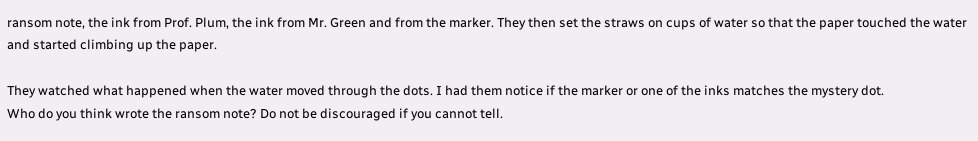ransom note, the ink from Prof. Plum, the ink from Mr. Green and from the marker. They then set the straws on cups of water so that the paper touched the water and started climbing up the paper.

They watched what happened when the water moved through the dots. I had them notice if the marker or one of the inks matches the mystery dot.
Who do you think wrote the ransom note? Do not be discouraged if you cannot tell.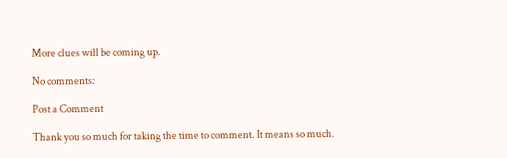More clues will be coming up.

No comments:

Post a Comment

Thank you so much for taking the time to comment. It means so much.